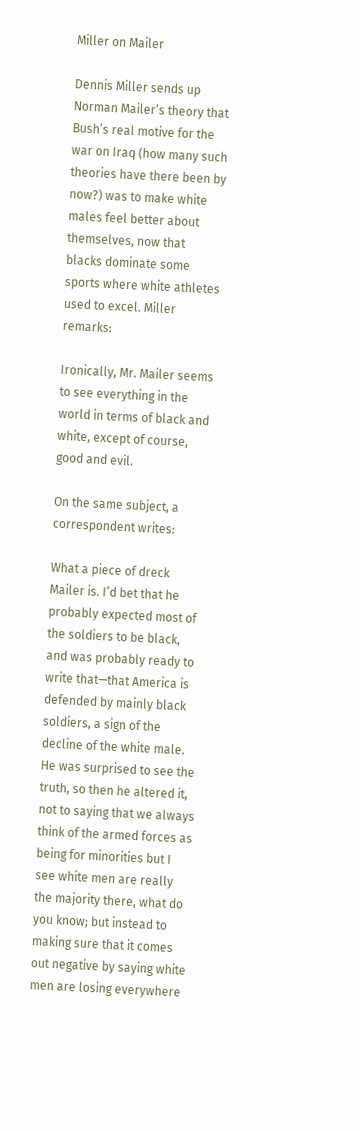Miller on Mailer

Dennis Miller sends up Norman Mailer’s theory that Bush’s real motive for the war on Iraq (how many such theories have there been by now?) was to make white males feel better about themselves, now that blacks dominate some sports where white athletes used to excel. Miller remarks:

Ironically, Mr. Mailer seems to see everything in the world in terms of black and white, except of course, good and evil.

On the same subject, a correspondent writes:

What a piece of dreck Mailer is. I’d bet that he probably expected most of the soldiers to be black, and was probably ready to write that—that America is defended by mainly black soldiers, a sign of the decline of the white male. He was surprised to see the truth, so then he altered it, not to saying that we always think of the armed forces as being for minorities but I see white men are really the majority there, what do you know; but instead to making sure that it comes out negative by saying white men are losing everywhere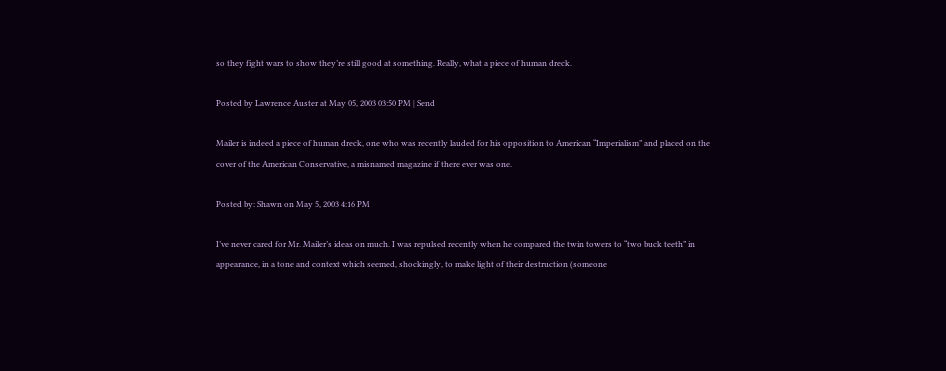so they fight wars to show they’re still good at something. Really, what a piece of human dreck.

Posted by Lawrence Auster at May 05, 2003 03:50 PM | Send

Mailer is indeed a piece of human dreck, one who was recently lauded for his opposition to American “Imperialism” and placed on the cover of the American Conservative, a misnamed magazine if there ever was one.

Posted by: Shawn on May 5, 2003 4:16 PM

I’ve never cared for Mr. Mailer’s ideas on much. I was repulsed recently when he compared the twin towers to “two buck teeth” in appearance, in a tone and context which seemed, shockingly, to make light of their destruction (someone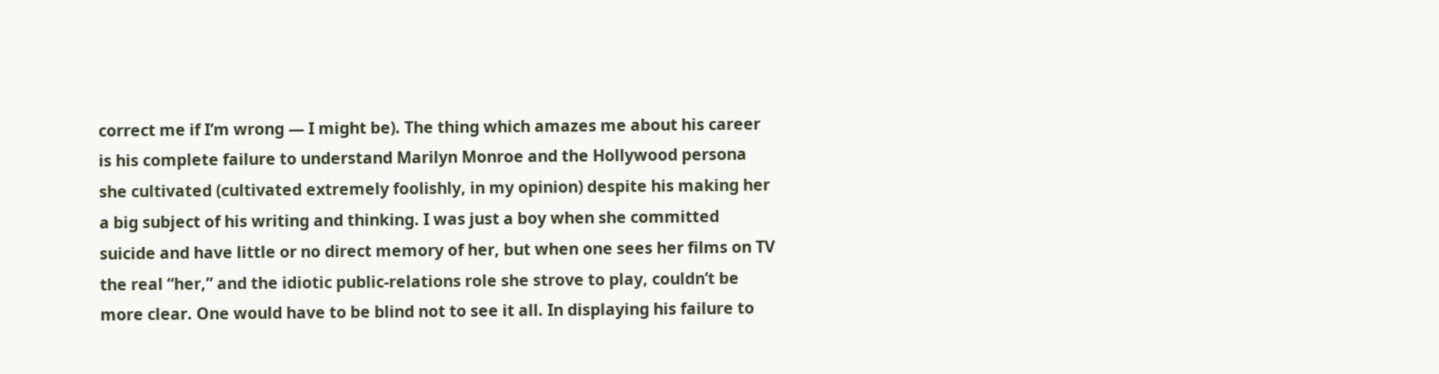correct me if I’m wrong — I might be). The thing which amazes me about his career is his complete failure to understand Marilyn Monroe and the Hollywood persona she cultivated (cultivated extremely foolishly, in my opinion) despite his making her a big subject of his writing and thinking. I was just a boy when she committed suicide and have little or no direct memory of her, but when one sees her films on TV the real “her,” and the idiotic public-relations role she strove to play, couldn’t be more clear. One would have to be blind not to see it all. In displaying his failure to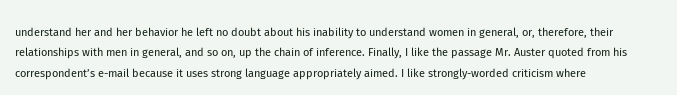understand her and her behavior he left no doubt about his inability to understand women in general, or, therefore, their relationships with men in general, and so on, up the chain of inference. Finally, I like the passage Mr. Auster quoted from his correspondent’s e-mail because it uses strong language appropriately aimed. I like strongly-worded criticism where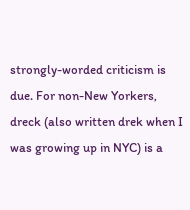strongly-worded criticism is due. For non-New Yorkers, dreck (also written drek when I was growing up in NYC) is a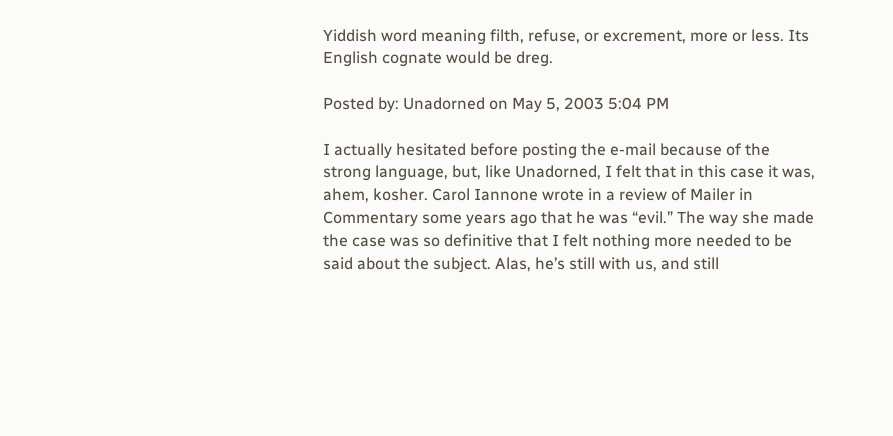Yiddish word meaning filth, refuse, or excrement, more or less. Its English cognate would be dreg.

Posted by: Unadorned on May 5, 2003 5:04 PM

I actually hesitated before posting the e-mail because of the strong language, but, like Unadorned, I felt that in this case it was, ahem, kosher. Carol Iannone wrote in a review of Mailer in Commentary some years ago that he was “evil.” The way she made the case was so definitive that I felt nothing more needed to be said about the subject. Alas, he’s still with us, and still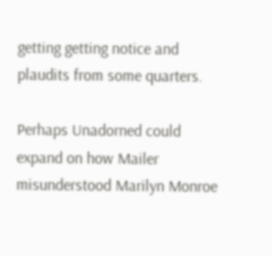getting getting notice and plaudits from some quarters.

Perhaps Unadorned could expand on how Mailer misunderstood Marilyn Monroe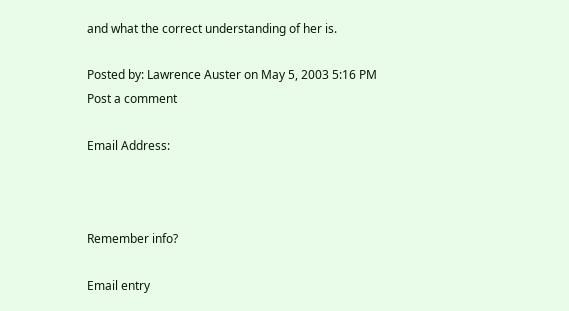and what the correct understanding of her is.

Posted by: Lawrence Auster on May 5, 2003 5:16 PM
Post a comment

Email Address:



Remember info?

Email entry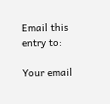Email this entry to:

Your email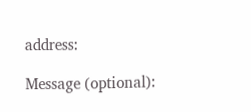address:

Message (optional):